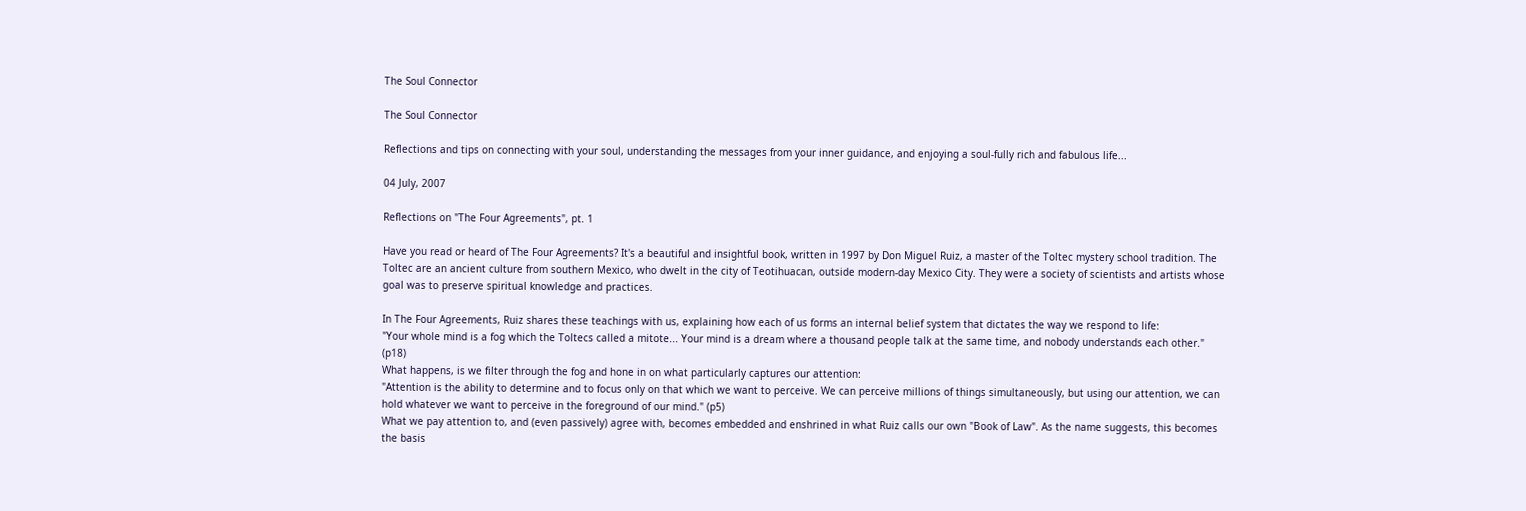The Soul Connector

The Soul Connector

Reflections and tips on connecting with your soul, understanding the messages from your inner guidance, and enjoying a soul-fully rich and fabulous life...

04 July, 2007

Reflections on "The Four Agreements", pt. 1

Have you read or heard of The Four Agreements? It's a beautiful and insightful book, written in 1997 by Don Miguel Ruiz, a master of the Toltec mystery school tradition. The Toltec are an ancient culture from southern Mexico, who dwelt in the city of Teotihuacan, outside modern-day Mexico City. They were a society of scientists and artists whose goal was to preserve spiritual knowledge and practices.

In The Four Agreements, Ruiz shares these teachings with us, explaining how each of us forms an internal belief system that dictates the way we respond to life:
"Your whole mind is a fog which the Toltecs called a mitote... Your mind is a dream where a thousand people talk at the same time, and nobody understands each other." (p18)
What happens, is we filter through the fog and hone in on what particularly captures our attention:
"Attention is the ability to determine and to focus only on that which we want to perceive. We can perceive millions of things simultaneously, but using our attention, we can hold whatever we want to perceive in the foreground of our mind." (p5)
What we pay attention to, and (even passively) agree with, becomes embedded and enshrined in what Ruiz calls our own "Book of Law". As the name suggests, this becomes the basis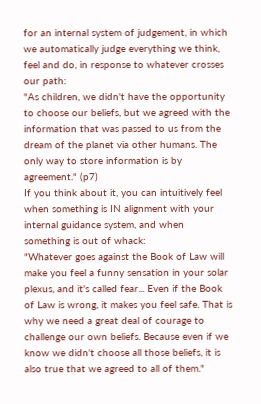for an internal system of judgement, in which we automatically judge everything we think, feel and do, in response to whatever crosses our path:
"As children, we didn't have the opportunity to choose our beliefs, but we agreed with the information that was passed to us from the dream of the planet via other humans. The only way to store information is by agreement." (p7)
If you think about it, you can intuitively feel when something is IN alignment with your internal guidance system, and when something is out of whack:
"Whatever goes against the Book of Law will make you feel a funny sensation in your solar plexus, and it's called fear... Even if the Book of Law is wrong, it makes you feel safe. That is why we need a great deal of courage to challenge our own beliefs. Because even if we know we didn't choose all those beliefs, it is also true that we agreed to all of them."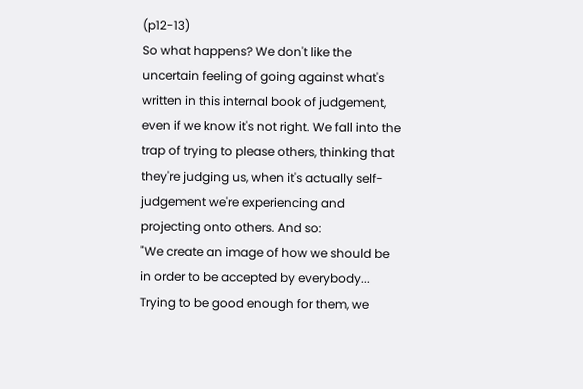(p12-13)
So what happens? We don't like the uncertain feeling of going against what's written in this internal book of judgement, even if we know it's not right. We fall into the trap of trying to please others, thinking that they're judging us, when it's actually self-judgement we're experiencing and projecting onto others. And so:
"We create an image of how we should be in order to be accepted by everybody... Trying to be good enough for them, we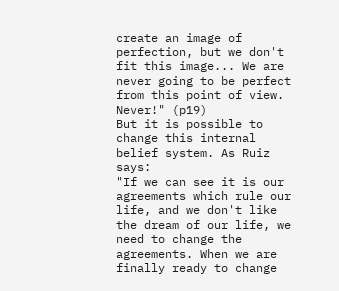create an image of perfection, but we don't fit this image... We are never going to be perfect from this point of view. Never!" (p19)
But it is possible to change this internal belief system. As Ruiz says:
"If we can see it is our agreements which rule our life, and we don't like the dream of our life, we need to change the agreements. When we are finally ready to change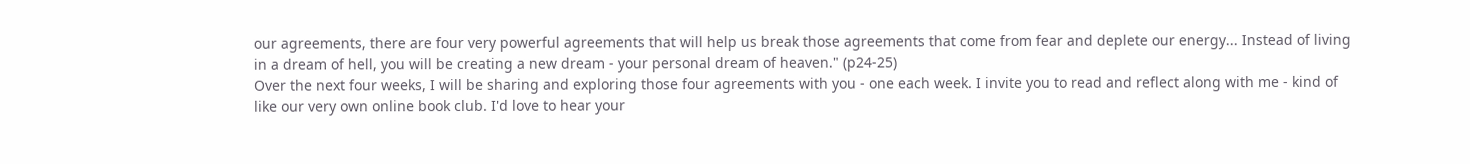our agreements, there are four very powerful agreements that will help us break those agreements that come from fear and deplete our energy... Instead of living in a dream of hell, you will be creating a new dream - your personal dream of heaven." (p24-25)
Over the next four weeks, I will be sharing and exploring those four agreements with you - one each week. I invite you to read and reflect along with me - kind of like our very own online book club. I'd love to hear your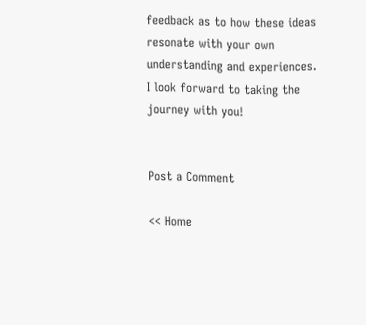feedback as to how these ideas resonate with your own understanding and experiences. I look forward to taking the journey with you!


Post a Comment

<< Home